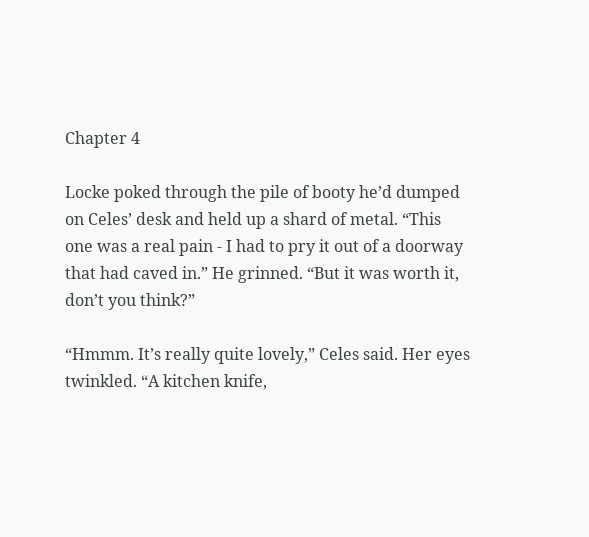Chapter 4

Locke poked through the pile of booty he’d dumped on Celes’ desk and held up a shard of metal. “This one was a real pain - I had to pry it out of a doorway that had caved in.” He grinned. “But it was worth it, don’t you think?”

“Hmmm. It’s really quite lovely,” Celes said. Her eyes twinkled. “A kitchen knife,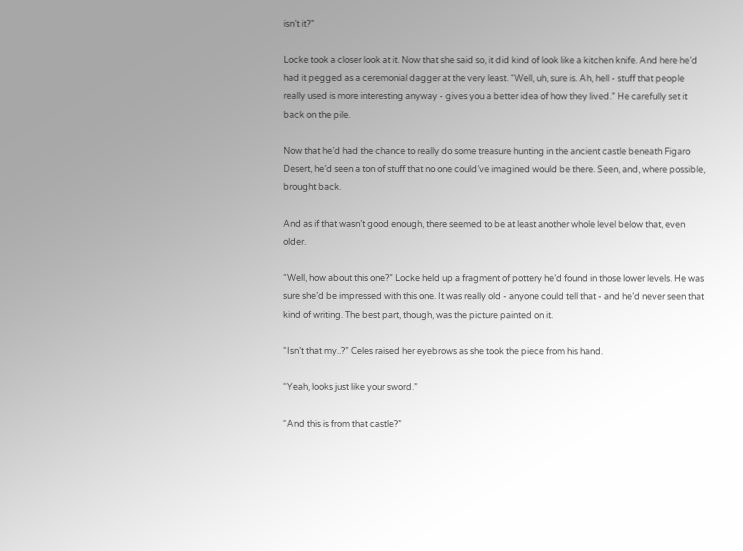isn’t it?”

Locke took a closer look at it. Now that she said so, it did kind of look like a kitchen knife. And here he’d had it pegged as a ceremonial dagger at the very least. “Well, uh, sure is. Ah, hell - stuff that people really used is more interesting anyway - gives you a better idea of how they lived.” He carefully set it back on the pile.

Now that he’d had the chance to really do some treasure hunting in the ancient castle beneath Figaro Desert, he’d seen a ton of stuff that no one could’ve imagined would be there. Seen, and, where possible, brought back.

And as if that wasn’t good enough, there seemed to be at least another whole level below that, even older.

“Well, how about this one?” Locke held up a fragment of pottery he’d found in those lower levels. He was sure she’d be impressed with this one. It was really old - anyone could tell that - and he’d never seen that kind of writing. The best part, though, was the picture painted on it.

“Isn’t that my..?” Celes raised her eyebrows as she took the piece from his hand.

“Yeah, looks just like your sword.”

“And this is from that castle?”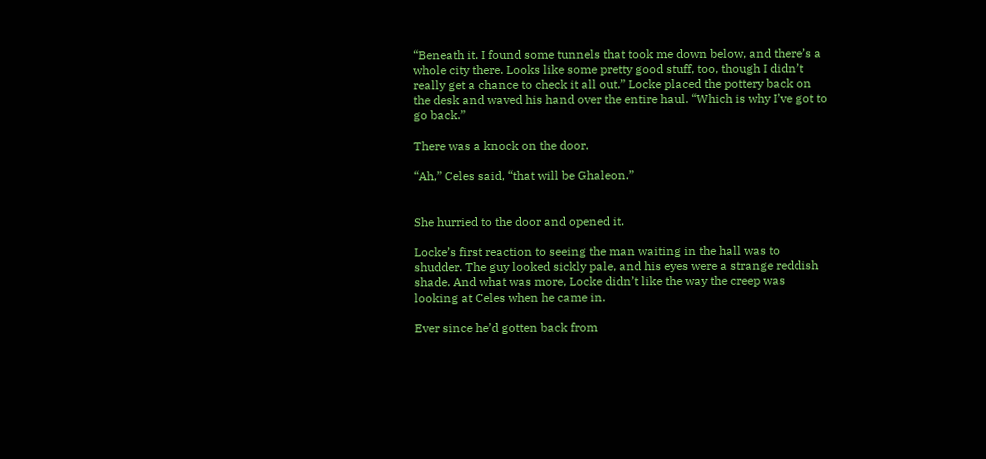“Beneath it. I found some tunnels that took me down below, and there’s a whole city there. Looks like some pretty good stuff, too, though I didn’t really get a chance to check it all out.” Locke placed the pottery back on the desk and waved his hand over the entire haul. “Which is why I’ve got to go back.”

There was a knock on the door.

“Ah,” Celes said, “that will be Ghaleon.”


She hurried to the door and opened it.

Locke’s first reaction to seeing the man waiting in the hall was to shudder. The guy looked sickly pale, and his eyes were a strange reddish shade. And what was more, Locke didn’t like the way the creep was looking at Celes when he came in.

Ever since he’d gotten back from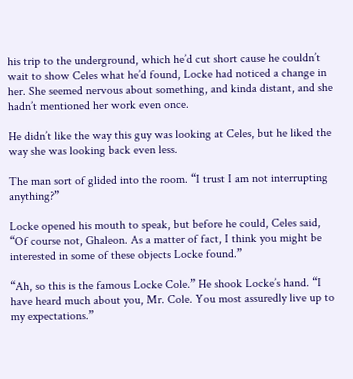his trip to the underground, which he’d cut short cause he couldn’t wait to show Celes what he’d found, Locke had noticed a change in her. She seemed nervous about something, and kinda distant, and she hadn’t mentioned her work even once.

He didn’t like the way this guy was looking at Celes, but he liked the way she was looking back even less.

The man sort of glided into the room. “I trust I am not interrupting anything?”

Locke opened his mouth to speak, but before he could, Celes said, “Of course not, Ghaleon. As a matter of fact, I think you might be interested in some of these objects Locke found.”

“Ah, so this is the famous Locke Cole.” He shook Locke’s hand. “I have heard much about you, Mr. Cole. You most assuredly live up to my expectations.”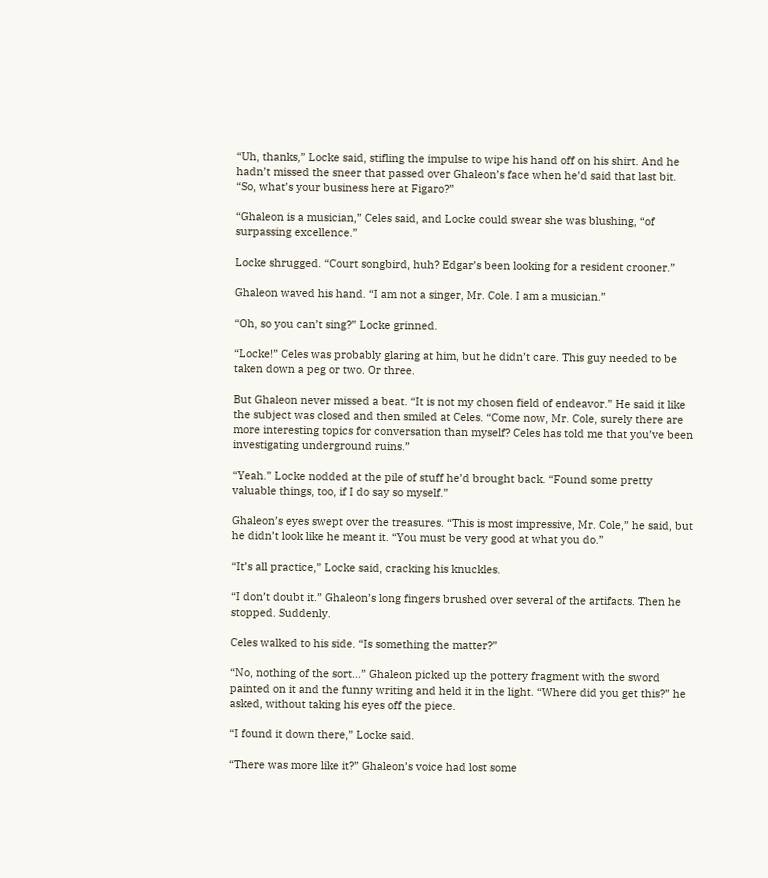“Uh, thanks,” Locke said, stifling the impulse to wipe his hand off on his shirt. And he hadn’t missed the sneer that passed over Ghaleon’s face when he’d said that last bit. “So, what’s your business here at Figaro?”

“Ghaleon is a musician,” Celes said, and Locke could swear she was blushing, “of surpassing excellence.”

Locke shrugged. “Court songbird, huh? Edgar’s been looking for a resident crooner.”

Ghaleon waved his hand. “I am not a singer, Mr. Cole. I am a musician.”

“Oh, so you can’t sing?” Locke grinned.

“Locke!” Celes was probably glaring at him, but he didn’t care. This guy needed to be taken down a peg or two. Or three.

But Ghaleon never missed a beat. “It is not my chosen field of endeavor.” He said it like the subject was closed and then smiled at Celes. “Come now, Mr. Cole, surely there are more interesting topics for conversation than myself? Celes has told me that you’ve been investigating underground ruins.”

“Yeah.” Locke nodded at the pile of stuff he’d brought back. “Found some pretty valuable things, too, if I do say so myself.”

Ghaleon’s eyes swept over the treasures. “This is most impressive, Mr. Cole,” he said, but he didn’t look like he meant it. “You must be very good at what you do.”

“It’s all practice,” Locke said, cracking his knuckles.

“I don’t doubt it.” Ghaleon’s long fingers brushed over several of the artifacts. Then he stopped. Suddenly.

Celes walked to his side. “Is something the matter?”

“No, nothing of the sort...” Ghaleon picked up the pottery fragment with the sword painted on it and the funny writing and held it in the light. “Where did you get this?” he asked, without taking his eyes off the piece.

“I found it down there,” Locke said.

“There was more like it?” Ghaleon’s voice had lost some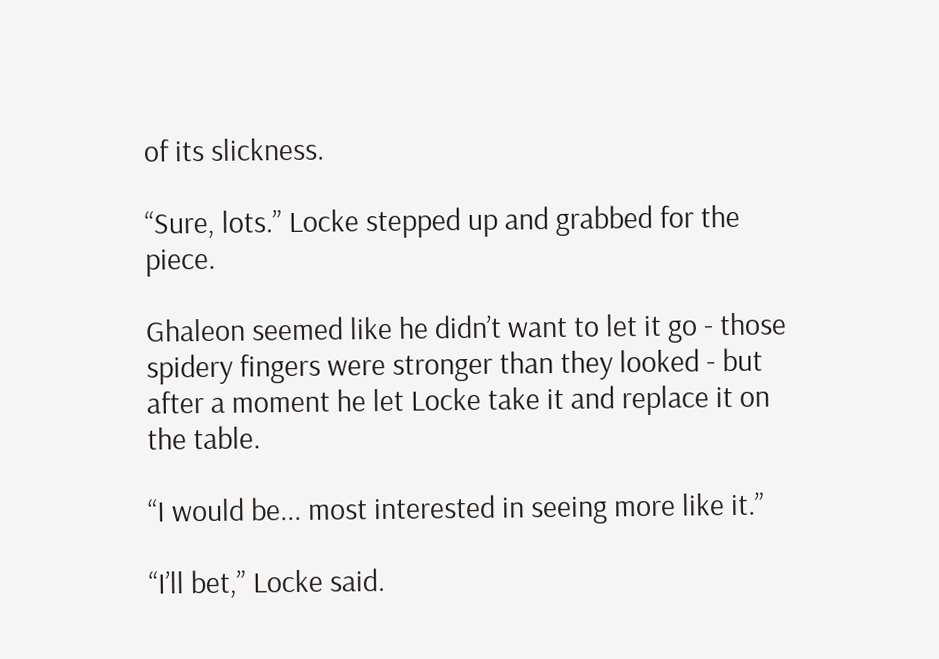of its slickness.

“Sure, lots.” Locke stepped up and grabbed for the piece.

Ghaleon seemed like he didn’t want to let it go - those spidery fingers were stronger than they looked - but after a moment he let Locke take it and replace it on the table.

“I would be... most interested in seeing more like it.”

“I’ll bet,” Locke said.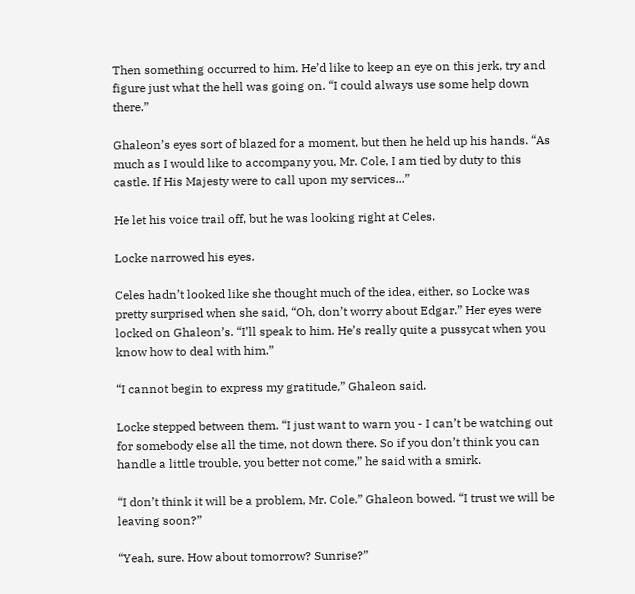Then something occurred to him. He’d like to keep an eye on this jerk, try and figure just what the hell was going on. “I could always use some help down there.”

Ghaleon’s eyes sort of blazed for a moment, but then he held up his hands. “As much as I would like to accompany you, Mr. Cole, I am tied by duty to this castle. If His Majesty were to call upon my services...”

He let his voice trail off, but he was looking right at Celes.

Locke narrowed his eyes.

Celes hadn’t looked like she thought much of the idea, either, so Locke was pretty surprised when she said, “Oh, don’t worry about Edgar.” Her eyes were locked on Ghaleon’s. “I’ll speak to him. He’s really quite a pussycat when you know how to deal with him.”

“I cannot begin to express my gratitude,” Ghaleon said.

Locke stepped between them. “I just want to warn you - I can’t be watching out for somebody else all the time, not down there. So if you don’t think you can handle a little trouble, you better not come,” he said with a smirk.

“I don’t think it will be a problem, Mr. Cole.” Ghaleon bowed. “I trust we will be leaving soon?”

“Yeah, sure. How about tomorrow? Sunrise?”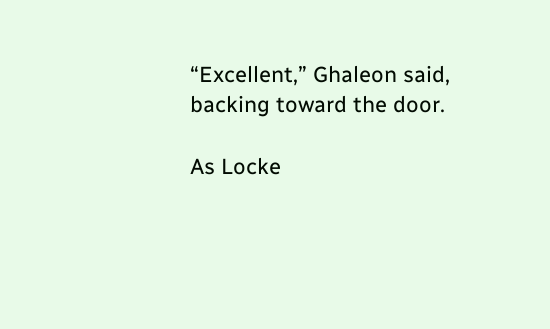“Excellent,” Ghaleon said, backing toward the door.

As Locke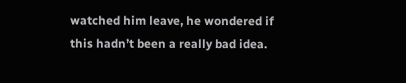watched him leave, he wondered if this hadn’t been a really bad idea.